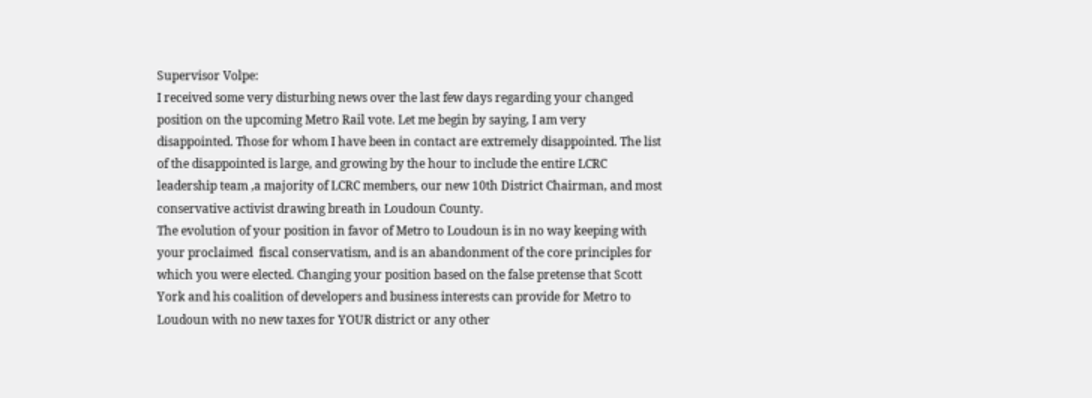Supervisor Volpe:
I received some very disturbing news over the last few days regarding your changed position on the upcoming Metro Rail vote. Let me begin by saying, I am very disappointed. Those for whom I have been in contact are extremely disappointed. The list of the disappointed is large, and growing by the hour to include the entire LCRC leadership team ,a majority of LCRC members, our new 10th District Chairman, and most conservative activist drawing breath in Loudoun County.
The evolution of your position in favor of Metro to Loudoun is in no way keeping with your proclaimed  fiscal conservatism, and is an abandonment of the core principles for which you were elected. Changing your position based on the false pretense that Scott York and his coalition of developers and business interests can provide for Metro to Loudoun with no new taxes for YOUR district or any other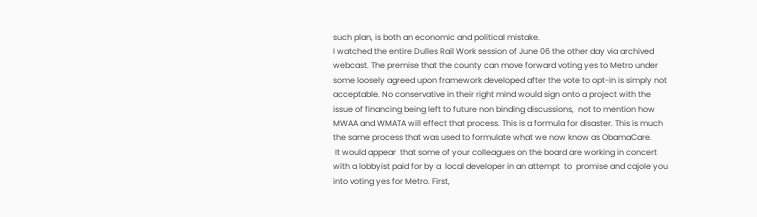such plan, is both an economic and political mistake.
I watched the entire Dulles Rail Work session of June 06 the other day via archived webcast. The premise that the county can move forward voting yes to Metro under some loosely agreed upon framework developed after the vote to opt-in is simply not acceptable. No conservative in their right mind would sign onto a project with the issue of financing being left to future non binding discussions,  not to mention how MWAA and WMATA will effect that process. This is a formula for disaster. This is much the same process that was used to formulate what we now know as ObamaCare.
 It would appear  that some of your colleagues on the board are working in concert with a lobbyist paid for by a  local developer in an attempt  to  promise and cajole you into voting yes for Metro. First,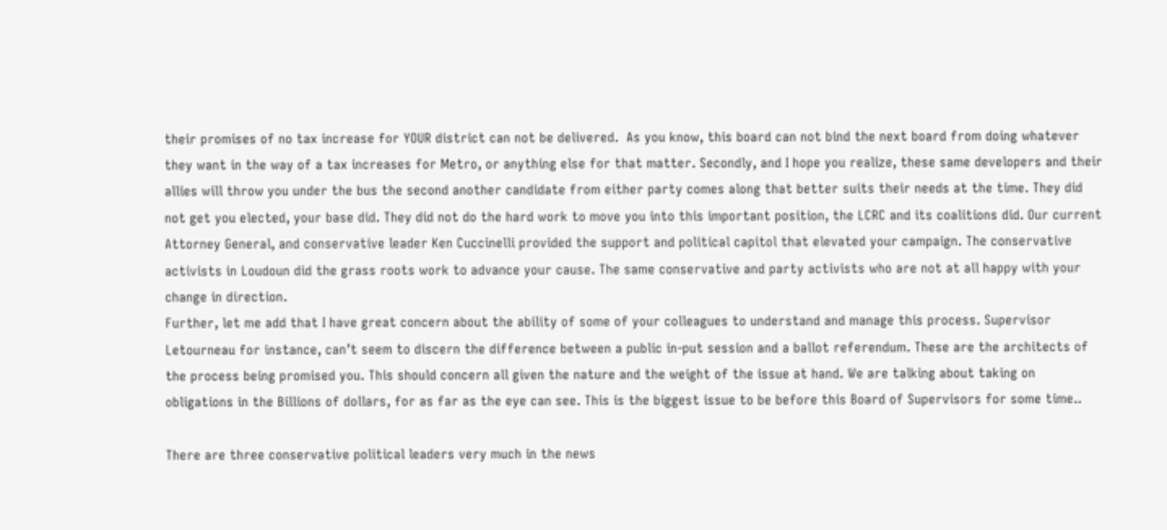their promises of no tax increase for YOUR district can not be delivered.  As you know, this board can not bind the next board from doing whatever they want in the way of a tax increases for Metro, or anything else for that matter. Secondly, and I hope you realize, these same developers and their allies will throw you under the bus the second another candidate from either party comes along that better suits their needs at the time. They did not get you elected, your base did. They did not do the hard work to move you into this important position, the LCRC and its coalitions did. Our current Attorney General, and conservative leader Ken Cuccinelli provided the support and political capitol that elevated your campaign. The conservative activists in Loudoun did the grass roots work to advance your cause. The same conservative and party activists who are not at all happy with your change in direction.
Further, let me add that I have great concern about the ability of some of your colleagues to understand and manage this process. Supervisor Letourneau for instance, can’t seem to discern the difference between a public in-put session and a ballot referendum. These are the architects of the process being promised you. This should concern all given the nature and the weight of the issue at hand. We are talking about taking on obligations in the Billions of dollars, for as far as the eye can see. This is the biggest issue to be before this Board of Supervisors for some time..

There are three conservative political leaders very much in the news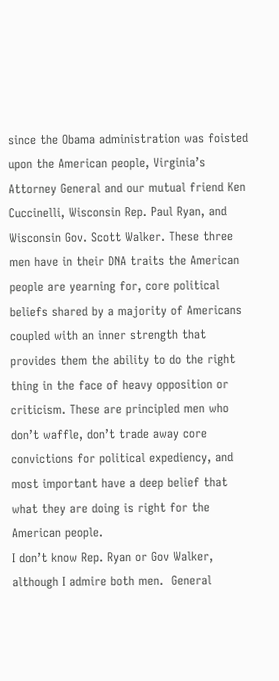since the Obama administration was foisted upon the American people, Virginia’s Attorney General and our mutual friend Ken Cuccinelli, Wisconsin Rep. Paul Ryan, and Wisconsin Gov. Scott Walker. These three men have in their DNA traits the American people are yearning for, core political beliefs shared by a majority of Americans coupled with an inner strength that provides them the ability to do the right thing in the face of heavy opposition or criticism. These are principled men who don’t waffle, don’t trade away core convictions for political expediency, and most important have a deep belief that what they are doing is right for the American people.
I don’t know Rep. Ryan or Gov Walker, although I admire both men.  General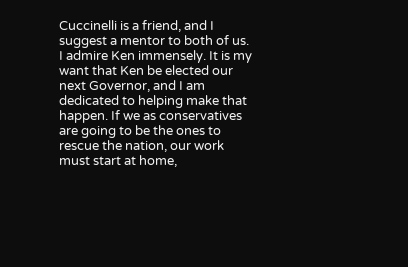Cuccinelli is a friend, and I suggest a mentor to both of us. I admire Ken immensely. It is my want that Ken be elected our next Governor, and I am dedicated to helping make that happen. If we as conservatives are going to be the ones to rescue the nation, our work must start at home,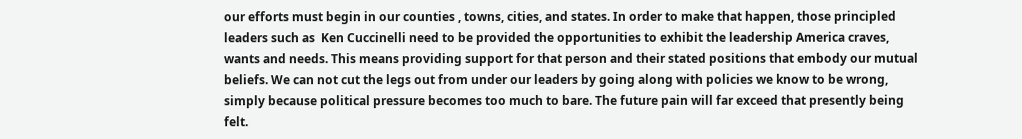our efforts must begin in our counties , towns, cities, and states. In order to make that happen, those principled leaders such as  Ken Cuccinelli need to be provided the opportunities to exhibit the leadership America craves, wants and needs. This means providing support for that person and their stated positions that embody our mutual beliefs. We can not cut the legs out from under our leaders by going along with policies we know to be wrong, simply because political pressure becomes too much to bare. The future pain will far exceed that presently being felt.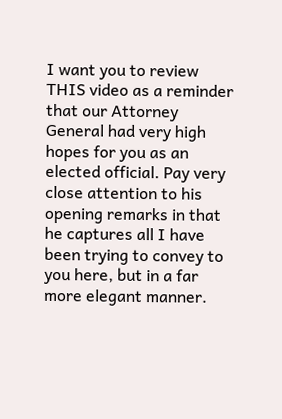I want you to review THIS video as a reminder that our Attorney General had very high hopes for you as an elected official. Pay very close attention to his opening remarks in that he captures all I have been trying to convey to you here, but in a far more elegant manner.